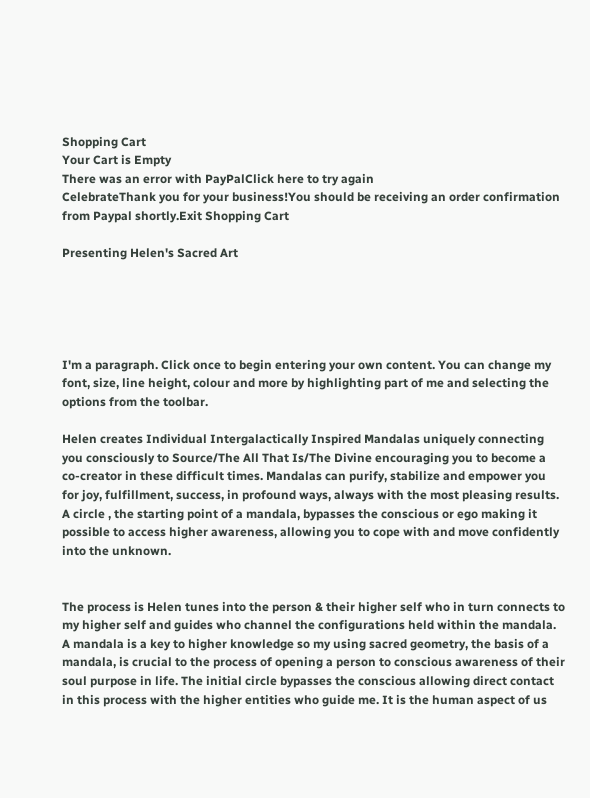Shopping Cart
Your Cart is Empty
There was an error with PayPalClick here to try again
CelebrateThank you for your business!You should be receiving an order confirmation from Paypal shortly.Exit Shopping Cart

Presenting Helen's Sacred Art





I'm a paragraph. Click once to begin entering your own content. You can change my font, size, line height, colour and more by highlighting part of me and selecting the options from the toolbar.

Helen creates Individual Intergalactically Inspired Mandalas uniquely connecting you consciously to Source/The All That Is/The Divine encouraging you to become a co-creator in these difficult times. Mandalas can purify, stabilize and empower you for joy, fulfillment, success, in profound ways, always with the most pleasing results. A circle , the starting point of a mandala, bypasses the conscious or ego making it possible to access higher awareness, allowing you to cope with and move confidently into the unknown.


The process is Helen tunes into the person & their higher self who in turn connects to my higher self and guides who channel the configurations held within the mandala. A mandala is a key to higher knowledge so my using sacred geometry, the basis of a mandala, is crucial to the process of opening a person to conscious awareness of their soul purpose in life. The initial circle bypasses the conscious allowing direct contact in this process with the higher entities who guide me. It is the human aspect of us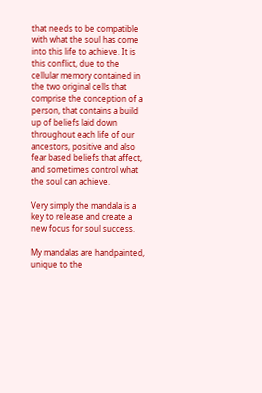that needs to be compatible with what the soul has come into this life to achieve. It is this conflict, due to the cellular memory contained in the two original cells that comprise the conception of a person, that contains a build up of beliefs laid down throughout each life of our ancestors, positive and also fear based beliefs that affect, and sometimes control what the soul can achieve.

Very simply the mandala is a key to release and create a new focus for soul success.

My mandalas are handpainted, unique to the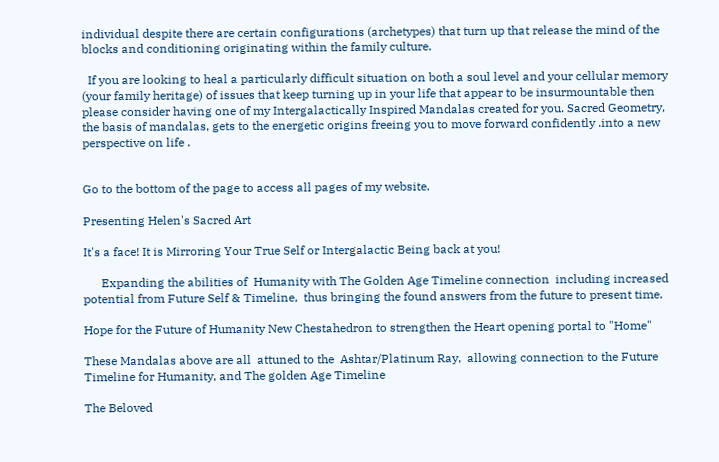individual despite there are certain configurations (archetypes) that turn up that release the mind of the blocks and conditioning originating within the family culture.

  If you are looking to heal a particularly difficult situation on both a soul level and your cellular memory (your family heritage) of issues that keep turning up in your life that appear to be insurmountable then please consider having one of my Intergalactically Inspired Mandalas created for you. Sacred Geometry, the basis of mandalas, gets to the energetic origins freeing you to move forward confidently .into a new perspective on life .


Go to the bottom of the page to access all pages of my website.

Presenting Helen's Sacred Art

It's a face! It is Mirroring Your True Self or Intergalactic Being back at you!

      Expanding the abilities of  Humanity with The Golden Age Timeline connection  including increased potential from Future Self & Timeline,  thus bringing the found answers from the future to present time.

Hope for the Future of Humanity New Chestahedron to strengthen the Heart opening portal to "Home"

These Mandalas above are all  attuned to the  Ashtar/Platinum Ray,  allowing connection to the Future Timeline for Humanity, and The golden Age Timeline

The Beloved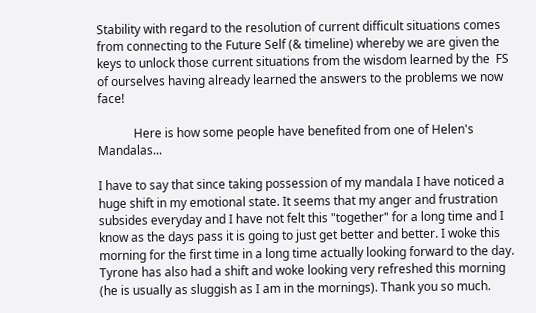Stability with regard to the resolution of current difficult situations comes from connecting to the Future Self (& timeline) whereby we are given the keys to unlock those current situations from the wisdom learned by the  FS of ourselves having already learned the answers to the problems we now face!

            Here is how some people have benefited from one of Helen's  Mandalas...

I have to say that since taking possession of my mandala I have noticed a huge shift in my emotional state. It seems that my anger and frustration subsides everyday and I have not felt this "together" for a long time and I know as the days pass it is going to just get better and better. I woke this morning for the first time in a long time actually looking forward to the day. Tyrone has also had a shift and woke looking very refreshed this morning (he is usually as sluggish as I am in the mornings). Thank you so much.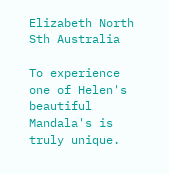Elizabeth North Sth Australia

To experience one of Helen's beautiful Mandala's is truly unique.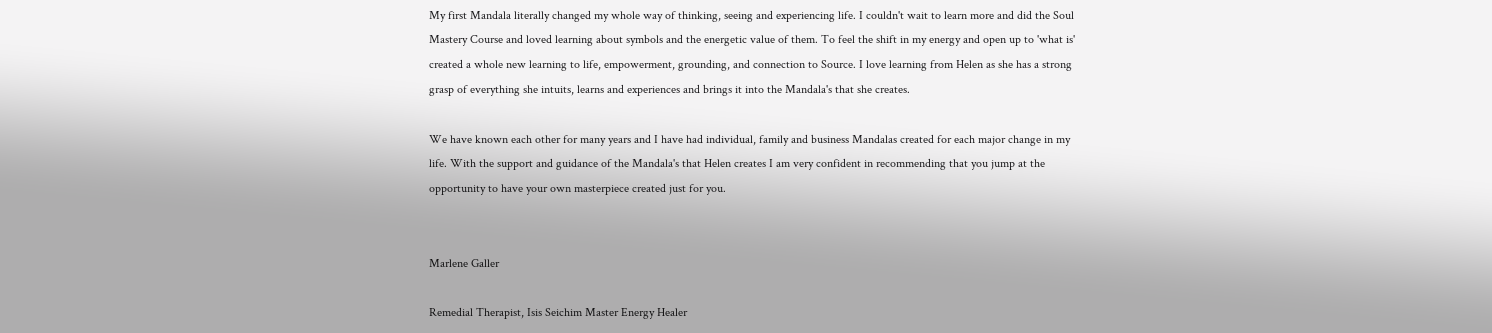My first Mandala literally changed my whole way of thinking, seeing and experiencing life. I couldn't wait to learn more and did the Soul Mastery Course and loved learning about symbols and the energetic value of them. To feel the shift in my energy and open up to 'what is' created a whole new learning to life, empowerment, grounding, and connection to Source. I love learning from Helen as she has a strong grasp of everything she intuits, learns and experiences and brings it into the Mandala's that she creates.

We have known each other for many years and I have had individual, family and business Mandalas created for each major change in my life. With the support and guidance of the Mandala's that Helen creates I am very confident in recommending that you jump at the opportunity to have your own masterpiece created just for you.


Marlene Galler

Remedial Therapist, Isis Seichim Master Energy Healer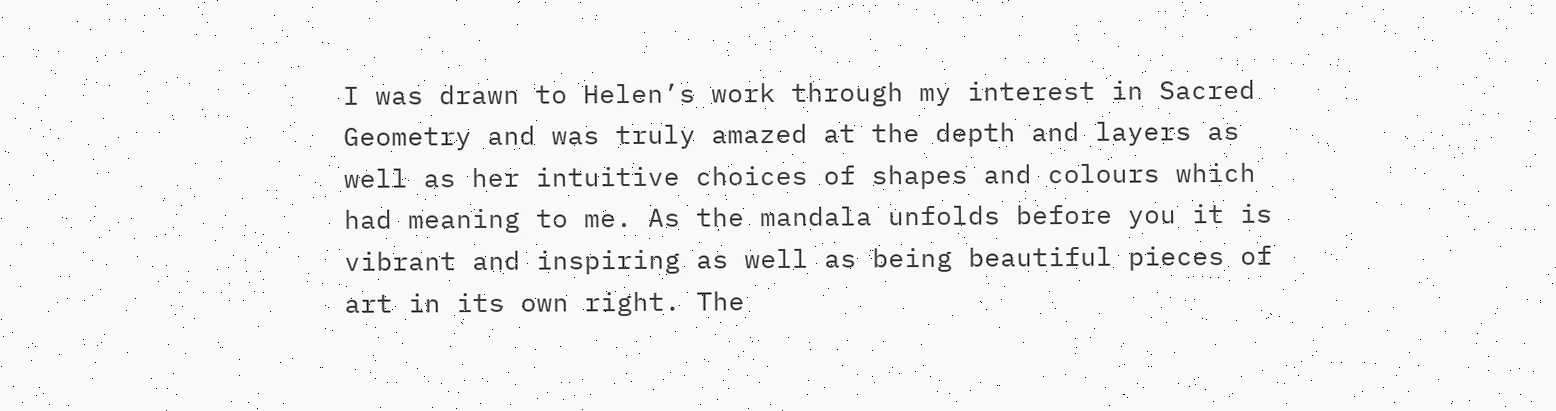I was drawn to Helen’s work through my interest in Sacred Geometry and was truly amazed at the depth and layers as well as her intuitive choices of shapes and colours which had meaning to me. As the mandala unfolds before you it is vibrant and inspiring as well as being beautiful pieces of art in its own right. The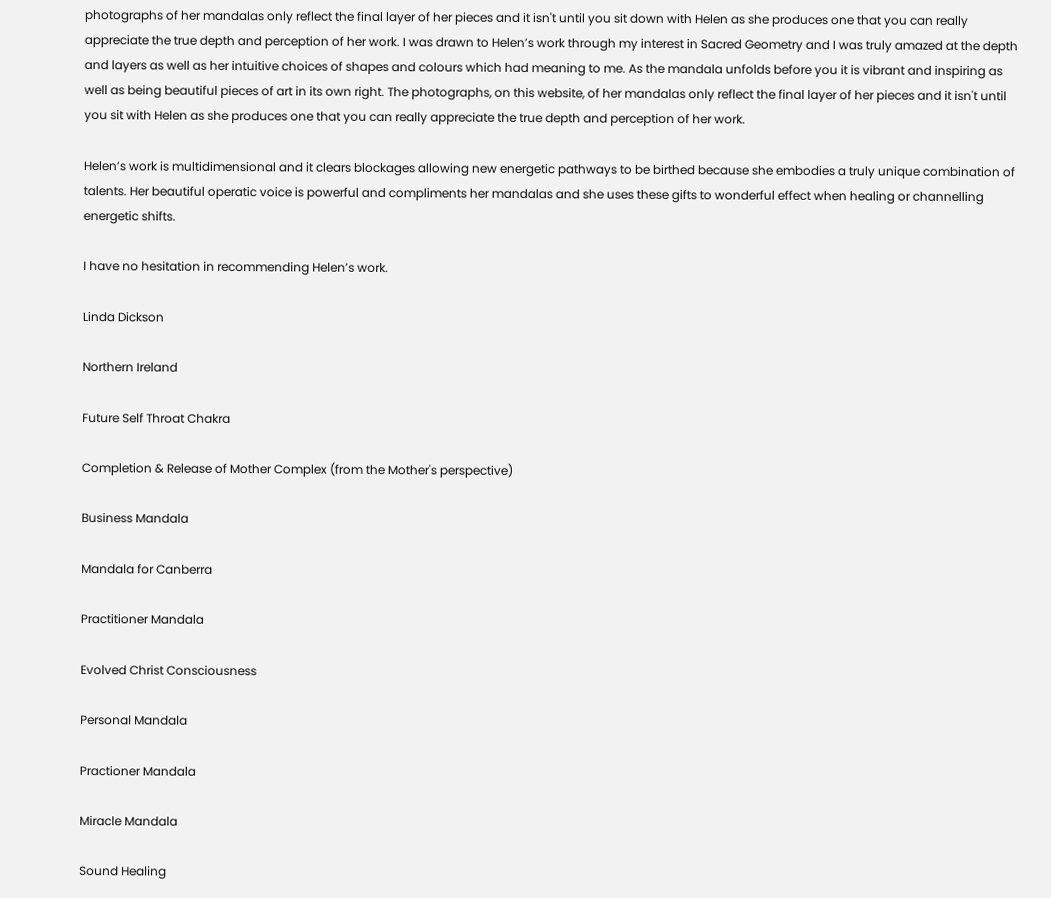photographs of her mandalas only reflect the final layer of her pieces and it isn't until you sit down with Helen as she produces one that you can really appreciate the true depth and perception of her work. I was drawn to Helen’s work through my interest in Sacred Geometry and I was truly amazed at the depth and layers as well as her intuitive choices of shapes and colours which had meaning to me. As the mandala unfolds before you it is vibrant and inspiring as well as being beautiful pieces of art in its own right. The photographs, on this website, of her mandalas only reflect the final layer of her pieces and it isn't until you sit with Helen as she produces one that you can really appreciate the true depth and perception of her work.

Helen’s work is multidimensional and it clears blockages allowing new energetic pathways to be birthed because she embodies a truly unique combination of talents. Her beautiful operatic voice is powerful and compliments her mandalas and she uses these gifts to wonderful effect when healing or channelling energetic shifts.

I have no hesitation in recommending Helen’s work.

Linda Dickson

Northern Ireland

Future Self Throat Chakra

Completion & Release of Mother Complex (from the Mother's perspective)

Business Mandala

Mandala for Canberra

Practitioner Mandala

Evolved Christ Consciousness

Personal Mandala

Practioner Mandala

Miracle Mandala

Sound Healing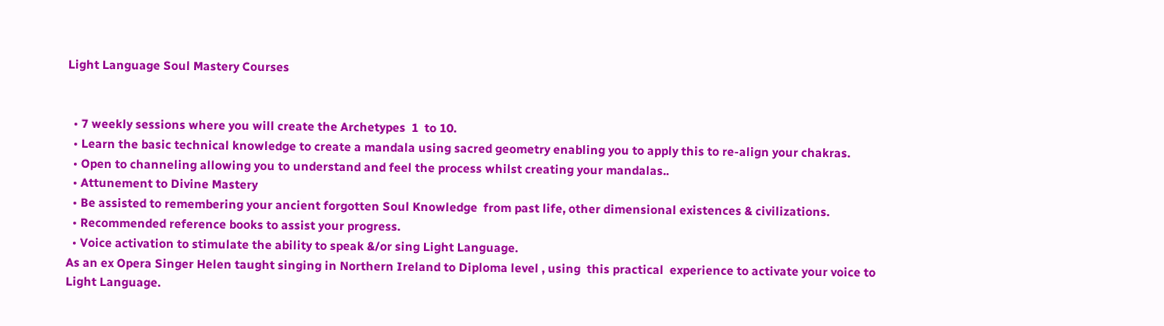Light Language Soul Mastery Courses


  • 7 weekly sessions where you will create the Archetypes  1  to 10.
  • Learn the basic technical knowledge to create a mandala using sacred geometry enabling you to apply this to re-align your chakras.
  • Open to channeling allowing you to understand and feel the process whilst creating your mandalas..
  • Attunement to Divine Mastery
  • Be assisted to remembering your ancient forgotten Soul Knowledge  from past life, other dimensional existences & civilizations.
  • Recommended reference books to assist your progress.
  • Voice activation to stimulate the ability to speak &/or sing Light Language.
As an ex Opera Singer Helen taught singing in Northern Ireland to Diploma level , using  this practical  experience to activate your voice to Light Language.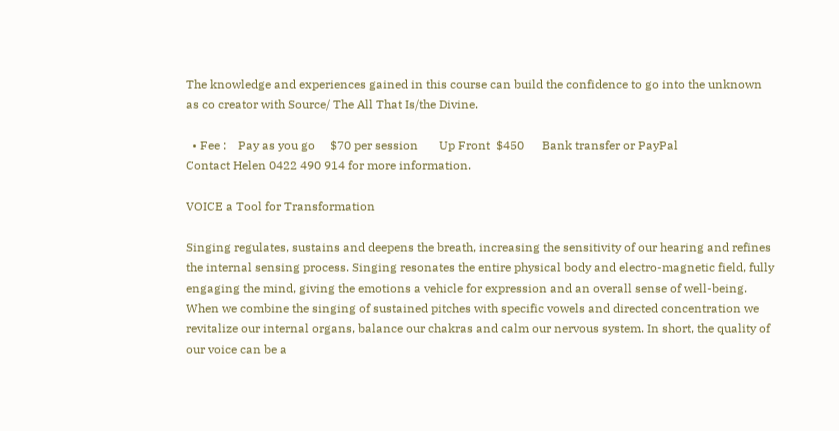The knowledge and experiences gained in this course can build the confidence to go into the unknown  as co creator with Source/ The All That Is/the Divine.

  • Fee :    Pay as you go     $70 per session       Up Front  $450      Bank transfer or PayPal
Contact Helen 0422 490 914 for more information.

VOICE a Tool for Transformation

Singing regulates, sustains and deepens the breath, increasing the sensitivity of our hearing and refines the internal sensing process. Singing resonates the entire physical body and electro-magnetic field, fully engaging the mind, giving the emotions a vehicle for expression and an overall sense of well-being. When we combine the singing of sustained pitches with specific vowels and directed concentration we revitalize our internal organs, balance our chakras and calm our nervous system. In short, the quality of our voice can be a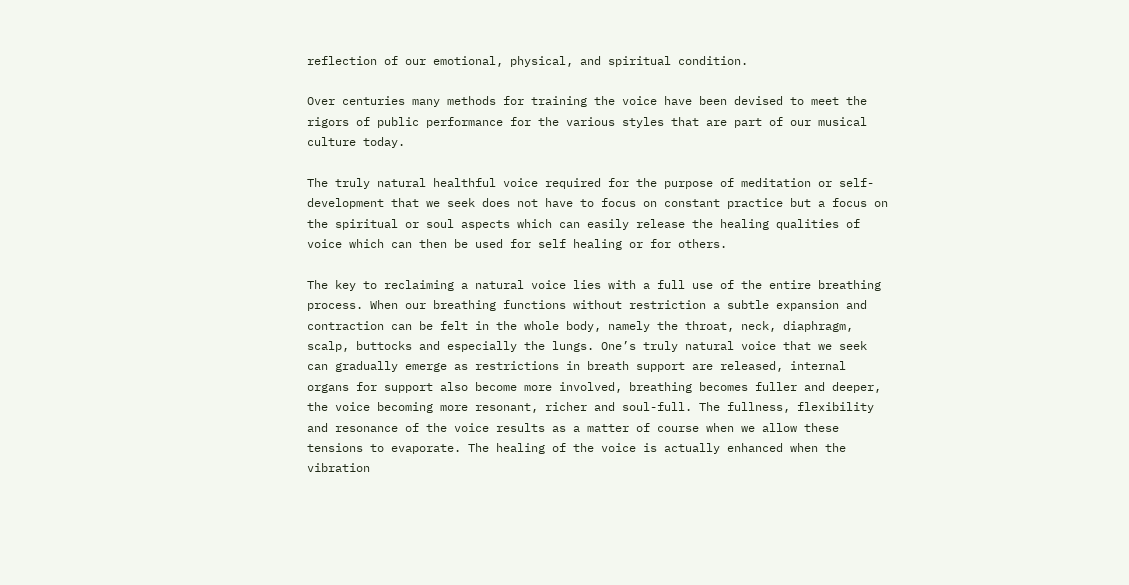reflection of our emotional, physical, and spiritual condition.

Over centuries many methods for training the voice have been devised to meet the rigors of public performance for the various styles that are part of our musical culture today.

The truly natural healthful voice required for the purpose of meditation or self-development that we seek does not have to focus on constant practice but a focus on the spiritual or soul aspects which can easily release the healing qualities of voice which can then be used for self healing or for others.

The key to reclaiming a natural voice lies with a full use of the entire breathing process. When our breathing functions without restriction a subtle expansion and contraction can be felt in the whole body, namely the throat, neck, diaphragm, scalp, buttocks and especially the lungs. One’s truly natural voice that we seek can gradually emerge as restrictions in breath support are released, internal organs for support also become more involved, breathing becomes fuller and deeper, the voice becoming more resonant, richer and soul-full. The fullness, flexibility and resonance of the voice results as a matter of course when we allow these tensions to evaporate. The healing of the voice is actually enhanced when the vibration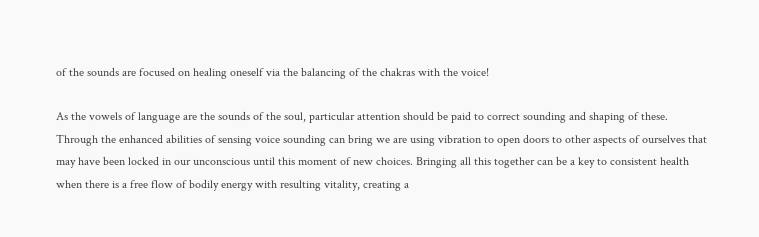of the sounds are focused on healing oneself via the balancing of the chakras with the voice!

As the vowels of language are the sounds of the soul, particular attention should be paid to correct sounding and shaping of these. Through the enhanced abilities of sensing voice sounding can bring we are using vibration to open doors to other aspects of ourselves that may have been locked in our unconscious until this moment of new choices. Bringing all this together can be a key to consistent health when there is a free flow of bodily energy with resulting vitality, creating a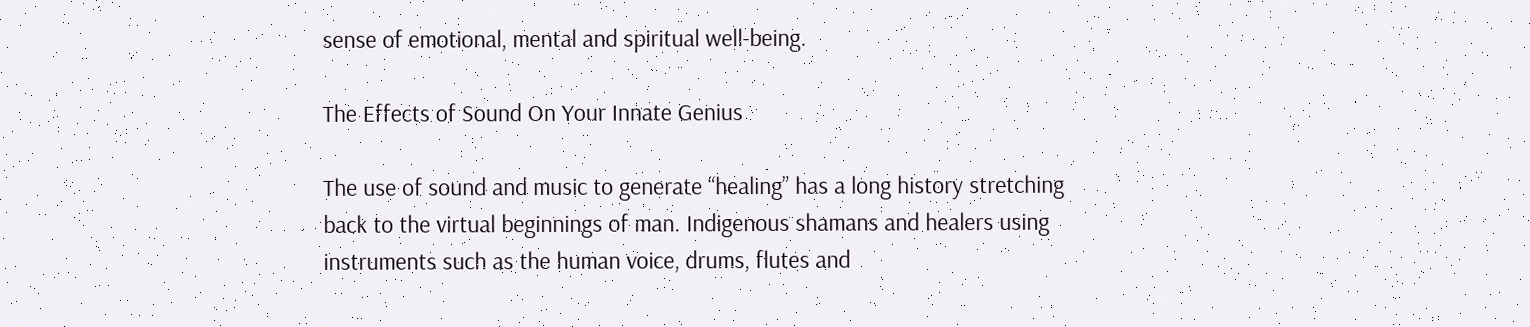sense of emotional, mental and spiritual well-being.

The Effects of Sound On Your Innate Genius

The use of sound and music to generate “healing” has a long history stretching back to the virtual beginnings of man. Indigenous shamans and healers using instruments such as the human voice, drums, flutes and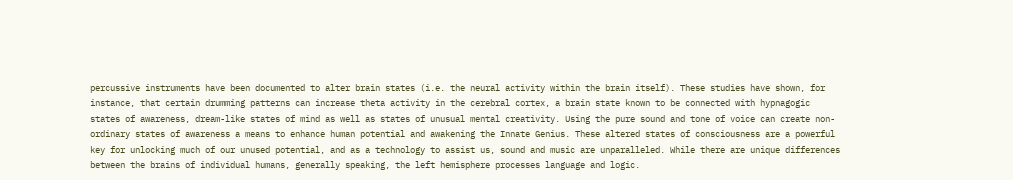percussive instruments have been documented to alter brain states (i.e. the neural activity within the brain itself). These studies have shown, for instance, that certain drumming patterns can increase theta activity in the cerebral cortex, a brain state known to be connected with hypnagogic states of awareness, dream-like states of mind as well as states of unusual mental creativity. Using the pure sound and tone of voice can create non-ordinary states of awareness a means to enhance human potential and awakening the Innate Genius. These altered states of consciousness are a powerful key for unlocking much of our unused potential, and as a technology to assist us, sound and music are unparalleled. While there are unique differences between the brains of individual humans, generally speaking, the left hemisphere processes language and logic.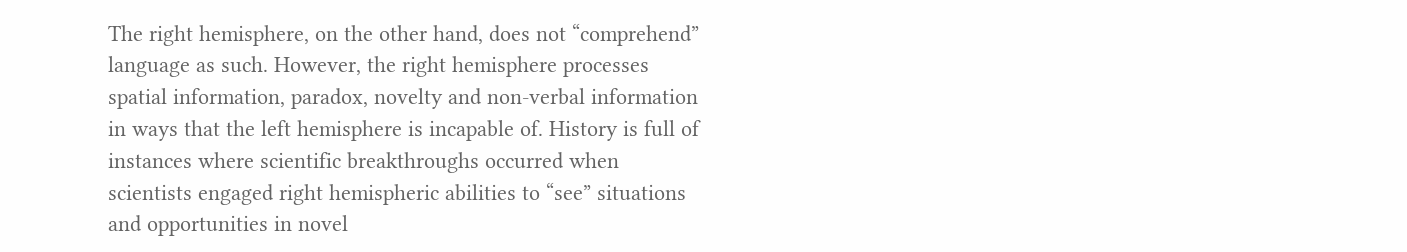The right hemisphere, on the other hand, does not “comprehend” language as such. However, the right hemisphere processes spatial information, paradox, novelty and non-verbal information in ways that the left hemisphere is incapable of. History is full of instances where scientific breakthroughs occurred when scientists engaged right hemispheric abilities to “see” situations and opportunities in novel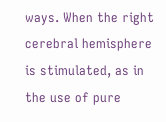ways. When the right cerebral hemisphere is stimulated, as in the use of pure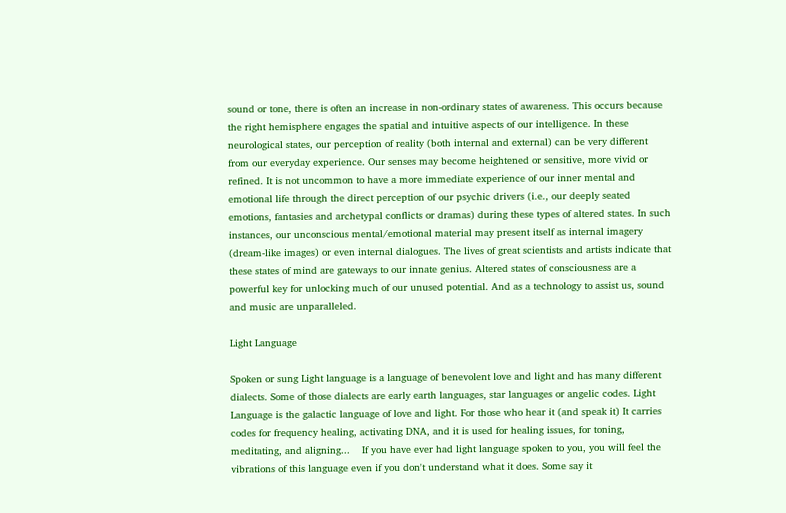sound or tone, there is often an increase in non-ordinary states of awareness. This occurs because the right hemisphere engages the spatial and intuitive aspects of our intelligence. In these neurological states, our perception of reality (both internal and external) can be very different from our everyday experience. Our senses may become heightened or sensitive, more vivid or refined. It is not uncommon to have a more immediate experience of our inner mental and emotional life through the direct perception of our psychic drivers (i.e., our deeply seated emotions, fantasies and archetypal conflicts or dramas) during these types of altered states. In such instances, our unconscious mental/emotional material may present itself as internal imagery (dream-like images) or even internal dialogues. The lives of great scientists and artists indicate that these states of mind are gateways to our innate genius. Altered states of consciousness are a powerful key for unlocking much of our unused potential. And as a technology to assist us, sound and music are unparalleled.

Light Language

Spoken or sung Light language is a language of benevolent love and light and has many different dialects. Some of those dialects are early earth languages, star languages or angelic codes. Light Language is the galactic language of love and light. For those who hear it (and speak it) It carries codes for frequency healing, activating DNA, and it is used for healing issues, for toning, meditating, and aligning...    If you have ever had light language spoken to you, you will feel the vibrations of this language even if you don't understand what it does. Some say it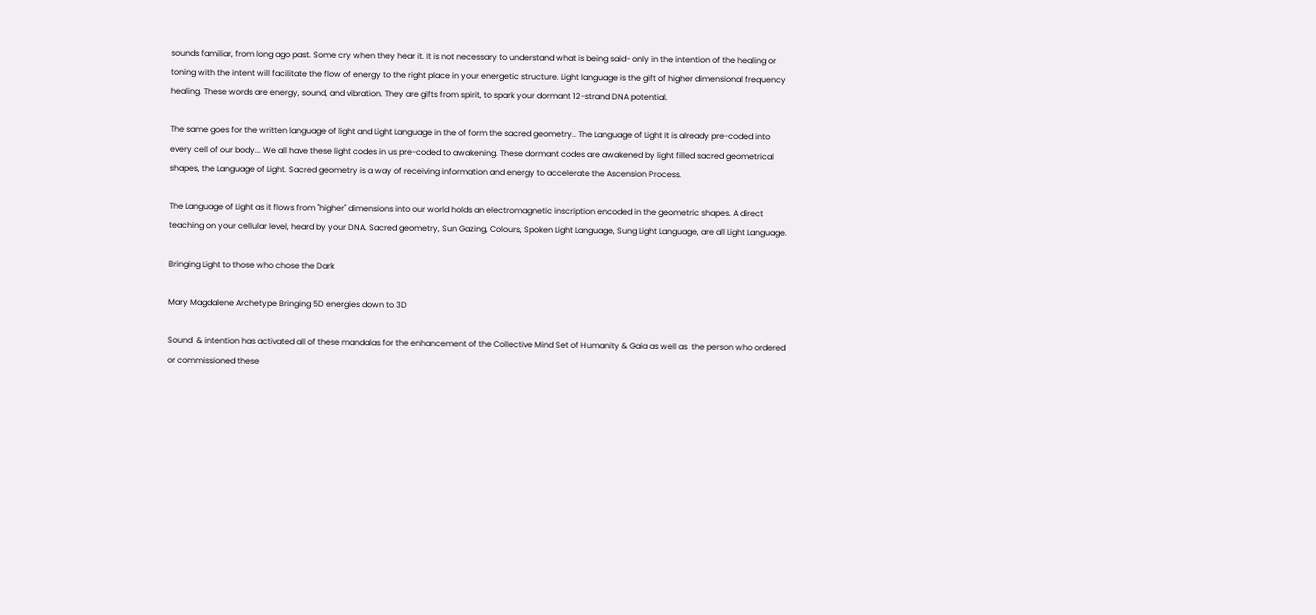sounds familiar, from long ago past. Some cry when they hear it. It is not necessary to understand what is being said- only in the intention of the healing or toning with the intent will facilitate the flow of energy to the right place in your energetic structure. Light language is the gift of higher dimensional frequency healing. These words are energy, sound, and vibration. They are gifts from spirit, to spark your dormant 12-strand DNA potential.

The same goes for the written language of light and Light Language in the of form the sacred geometry.. The Language of Light It is already pre-coded into every cell of our body... We all have these light codes in us pre-coded to awakening. These dormant codes are awakened by light filled sacred geometrical shapes, the Language of Light. Sacred geometry is a way of receiving information and energy to accelerate the Ascension Process.

The Language of Light as it flows from "higher" dimensions into our world holds an electromagnetic inscription encoded in the geometric shapes. A direct teaching on your cellular level, heard by your DNA. Sacred geometry, Sun Gazing, Colours, Spoken Light Language, Sung Light Language, are all Light Language.

Bringing Light to those who chose the Dark

Mary Magdalene Archetype Bringing 5D energies down to 3D

Sound  & intention has activated all of these mandalas for the enhancement of the Collective Mind Set of Humanity & Gaia as well as  the person who ordered or commissioned these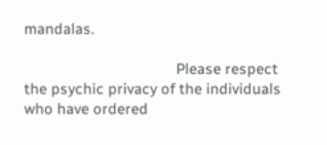mandalas.

                                      Please respect the psychic privacy of the individuals who have ordered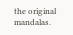the original mandalas.